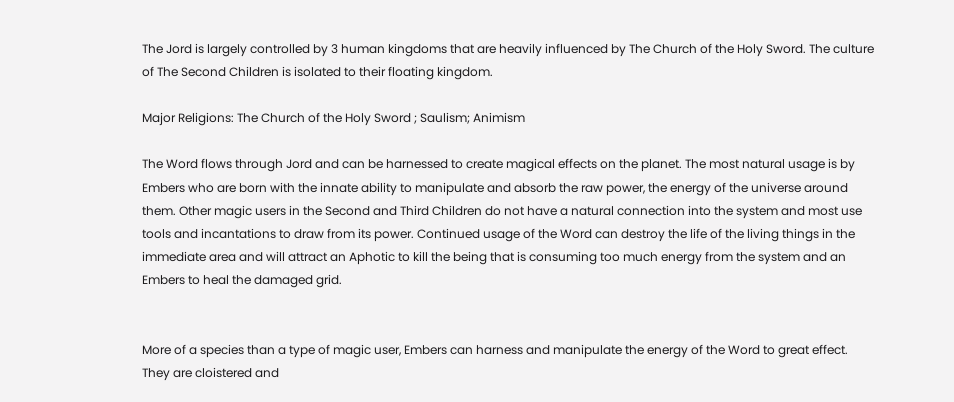The Jord is largely controlled by 3 human kingdoms that are heavily influenced by The Church of the Holy Sword. The culture of The Second Children is isolated to their floating kingdom.

Major Religions: The Church of the Holy Sword ; Saulism; Animism

The Word flows through Jord and can be harnessed to create magical effects on the planet. The most natural usage is by Embers who are born with the innate ability to manipulate and absorb the raw power, the energy of the universe around them. Other magic users in the Second and Third Children do not have a natural connection into the system and most use tools and incantations to draw from its power. Continued usage of the Word can destroy the life of the living things in the immediate area and will attract an Aphotic to kill the being that is consuming too much energy from the system and an Embers to heal the damaged grid.


More of a species than a type of magic user, Embers can harness and manipulate the energy of the Word to great effect. They are cloistered and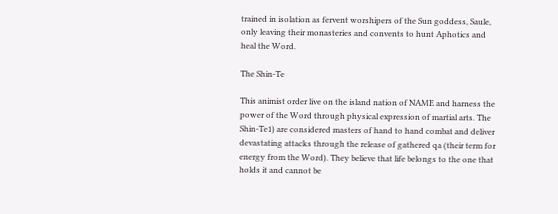trained in isolation as fervent worshipers of the Sun goddess, Saule, only leaving their monasteries and convents to hunt Aphotics and heal the Word.

The Shin-Te

This animist order live on the island nation of NAME and harness the power of the Word through physical expression of martial arts. The Shin-Te1) are considered masters of hand to hand combat and deliver devastating attacks through the release of gathered qa (their term for energy from the Word). They believe that life belongs to the one that holds it and cannot be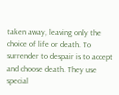taken away, leaving only the choice of life or death. To surrender to despair is to accept and choose death. They use special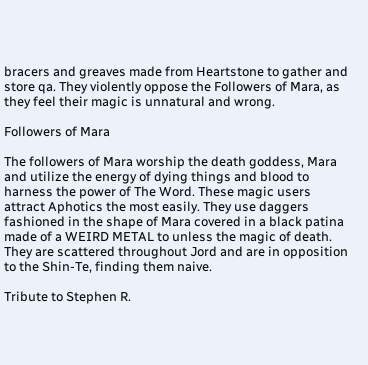bracers and greaves made from Heartstone to gather and store qa. They violently oppose the Followers of Mara, as they feel their magic is unnatural and wrong.

Followers of Mara

The followers of Mara worship the death goddess, Mara and utilize the energy of dying things and blood to harness the power of The Word. These magic users attract Aphotics the most easily. They use daggers fashioned in the shape of Mara covered in a black patina made of a WEIRD METAL to unless the magic of death. They are scattered throughout Jord and are in opposition to the Shin-Te, finding them naive.

Tribute to Stephen R.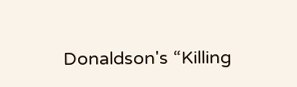Donaldson's “Killing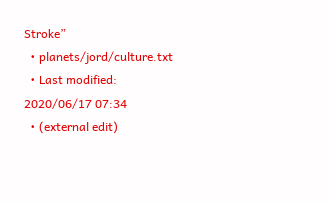Stroke”
  • planets/jord/culture.txt
  • Last modified: 2020/06/17 07:34
  • (external edit)